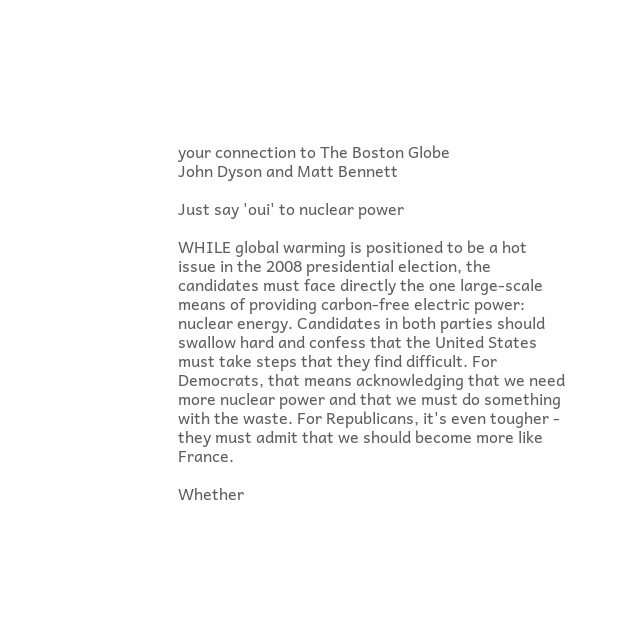your connection to The Boston Globe
John Dyson and Matt Bennett

Just say 'oui' to nuclear power

WHILE global warming is positioned to be a hot issue in the 2008 presidential election, the candidates must face directly the one large-scale means of providing carbon-free electric power: nuclear energy. Candidates in both parties should swallow hard and confess that the United States must take steps that they find difficult. For Democrats, that means acknowledging that we need more nuclear power and that we must do something with the waste. For Republicans, it's even tougher - they must admit that we should become more like France.

Whether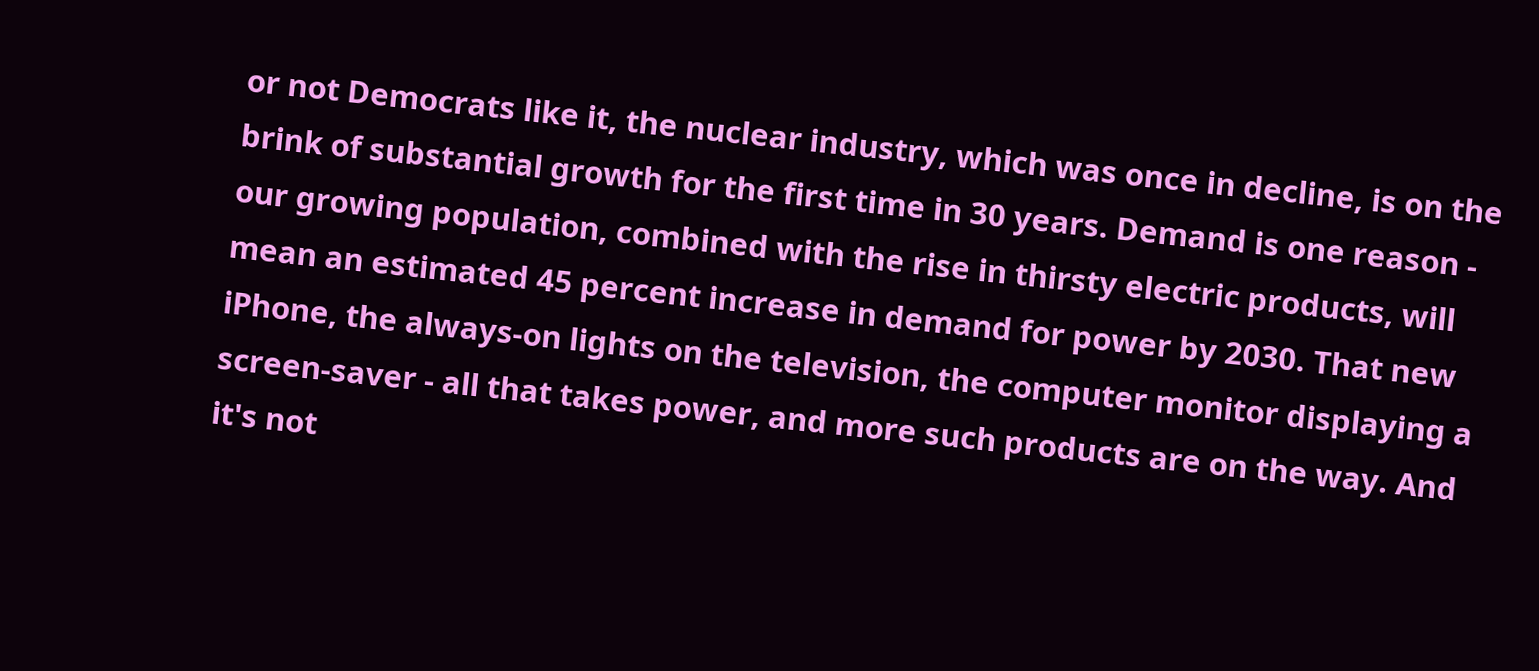or not Democrats like it, the nuclear industry, which was once in decline, is on the brink of substantial growth for the first time in 30 years. Demand is one reason - our growing population, combined with the rise in thirsty electric products, will mean an estimated 45 percent increase in demand for power by 2030. That new iPhone, the always-on lights on the television, the computer monitor displaying a screen-saver - all that takes power, and more such products are on the way. And it's not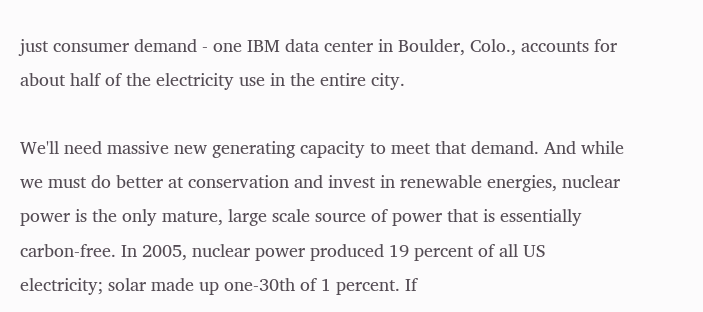just consumer demand - one IBM data center in Boulder, Colo., accounts for about half of the electricity use in the entire city.

We'll need massive new generating capacity to meet that demand. And while we must do better at conservation and invest in renewable energies, nuclear power is the only mature, large scale source of power that is essentially carbon-free. In 2005, nuclear power produced 19 percent of all US electricity; solar made up one-30th of 1 percent. If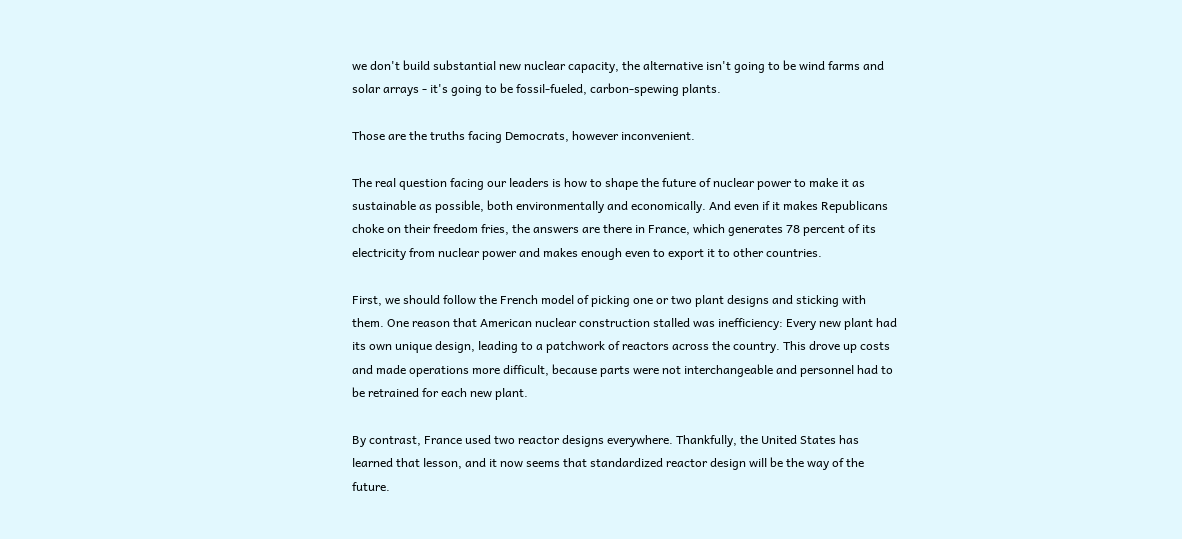we don't build substantial new nuclear capacity, the alternative isn't going to be wind farms and solar arrays - it's going to be fossil-fueled, carbon-spewing plants.

Those are the truths facing Democrats, however inconvenient.

The real question facing our leaders is how to shape the future of nuclear power to make it as sustainable as possible, both environmentally and economically. And even if it makes Republicans choke on their freedom fries, the answers are there in France, which generates 78 percent of its electricity from nuclear power and makes enough even to export it to other countries.

First, we should follow the French model of picking one or two plant designs and sticking with them. One reason that American nuclear construction stalled was inefficiency: Every new plant had its own unique design, leading to a patchwork of reactors across the country. This drove up costs and made operations more difficult, because parts were not interchangeable and personnel had to be retrained for each new plant.

By contrast, France used two reactor designs everywhere. Thankfully, the United States has learned that lesson, and it now seems that standardized reactor design will be the way of the future.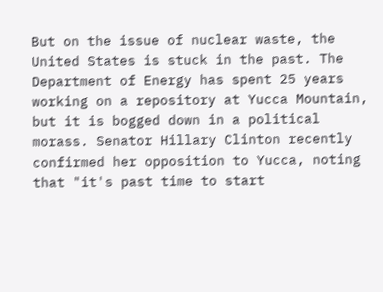But on the issue of nuclear waste, the United States is stuck in the past. The Department of Energy has spent 25 years working on a repository at Yucca Mountain, but it is bogged down in a political morass. Senator Hillary Clinton recently confirmed her opposition to Yucca, noting that "it's past time to start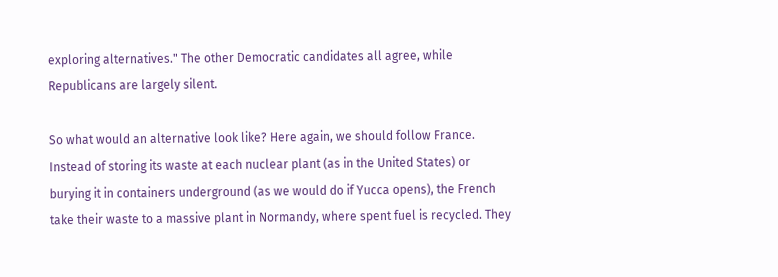exploring alternatives." The other Democratic candidates all agree, while Republicans are largely silent.

So what would an alternative look like? Here again, we should follow France. Instead of storing its waste at each nuclear plant (as in the United States) or burying it in containers underground (as we would do if Yucca opens), the French take their waste to a massive plant in Normandy, where spent fuel is recycled. They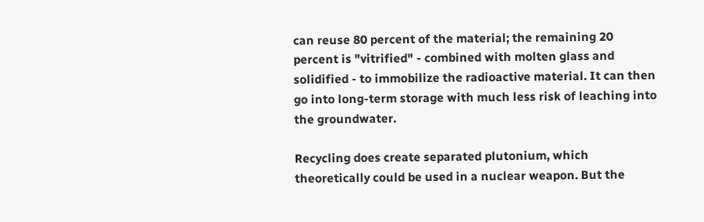can reuse 80 percent of the material; the remaining 20 percent is "vitrified" - combined with molten glass and solidified - to immobilize the radioactive material. It can then go into long-term storage with much less risk of leaching into the groundwater.

Recycling does create separated plutonium, which theoretically could be used in a nuclear weapon. But the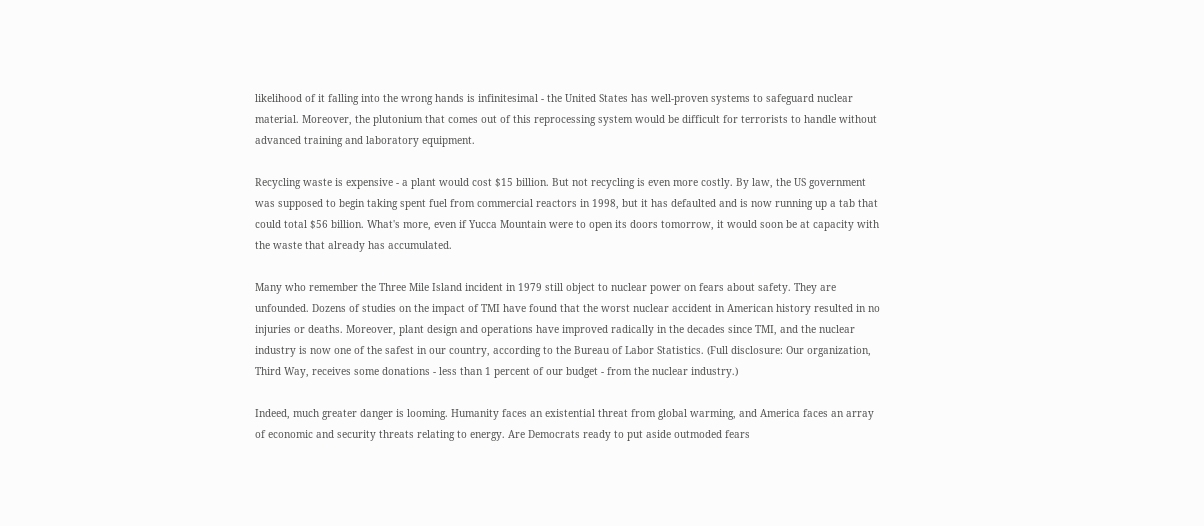likelihood of it falling into the wrong hands is infinitesimal - the United States has well-proven systems to safeguard nuclear material. Moreover, the plutonium that comes out of this reprocessing system would be difficult for terrorists to handle without advanced training and laboratory equipment.

Recycling waste is expensive - a plant would cost $15 billion. But not recycling is even more costly. By law, the US government was supposed to begin taking spent fuel from commercial reactors in 1998, but it has defaulted and is now running up a tab that could total $56 billion. What's more, even if Yucca Mountain were to open its doors tomorrow, it would soon be at capacity with the waste that already has accumulated.

Many who remember the Three Mile Island incident in 1979 still object to nuclear power on fears about safety. They are unfounded. Dozens of studies on the impact of TMI have found that the worst nuclear accident in American history resulted in no injuries or deaths. Moreover, plant design and operations have improved radically in the decades since TMI, and the nuclear industry is now one of the safest in our country, according to the Bureau of Labor Statistics. (Full disclosure: Our organization, Third Way, receives some donations - less than 1 percent of our budget - from the nuclear industry.)

Indeed, much greater danger is looming. Humanity faces an existential threat from global warming, and America faces an array of economic and security threats relating to energy. Are Democrats ready to put aside outmoded fears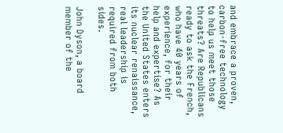and embrace a proven, carbon-free technology to help us meet those threats? Are Republicans ready to ask the French, who have 40 years of experience, for their help and expertise? As the United States enters its nuclear renaissance, real leadership is required from both sides.

John Dyson, a board member of the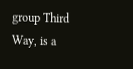group Third Way, is a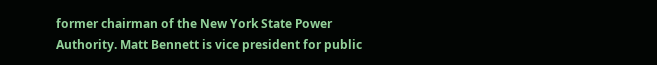former chairman of the New York State Power Authority. Matt Bennett is vice president for public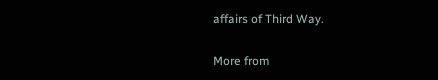affairs of Third Way.

More from